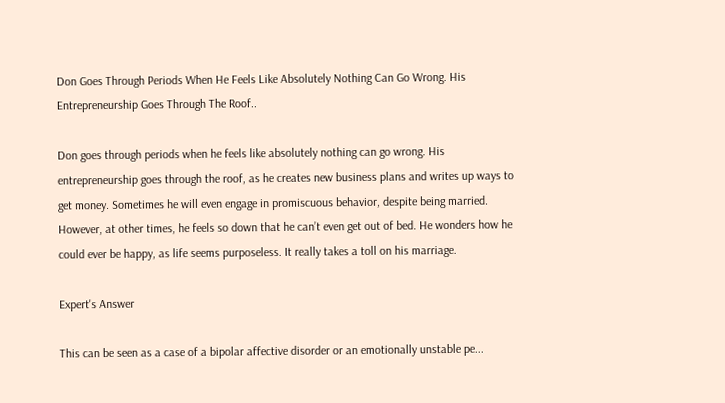Don Goes Through Periods When He Feels Like Absolutely Nothing Can Go Wrong. His Entrepreneurship Goes Through The Roof..

Don goes through periods when he feels like absolutely nothing can go wrong. His entrepreneurship goes through the roof, as he creates new business plans and writes up ways to get money. Sometimes he will even engage in promiscuous behavior, despite being married. However, at other times, he feels so down that he can’t even get out of bed. He wonders how he could ever be happy, as life seems purposeless. It really takes a toll on his marriage.

Expert's Answer

This can be seen as a case of a bipolar affective disorder or an emotionally unstable pe...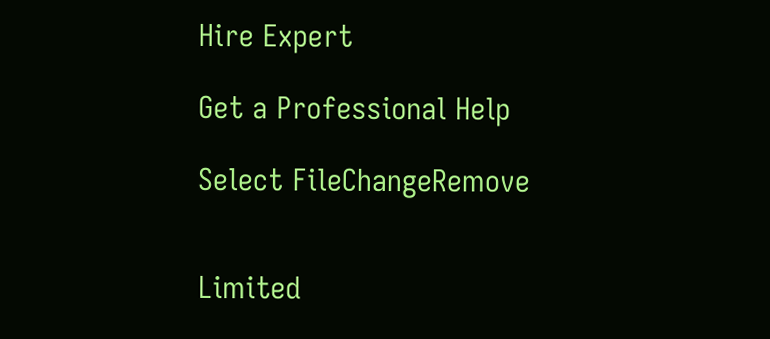Hire Expert

Get a Professional Help

Select FileChangeRemove


Limited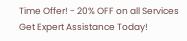Time Offer! - 20% OFF on all Services Get Expert Assistance Today!